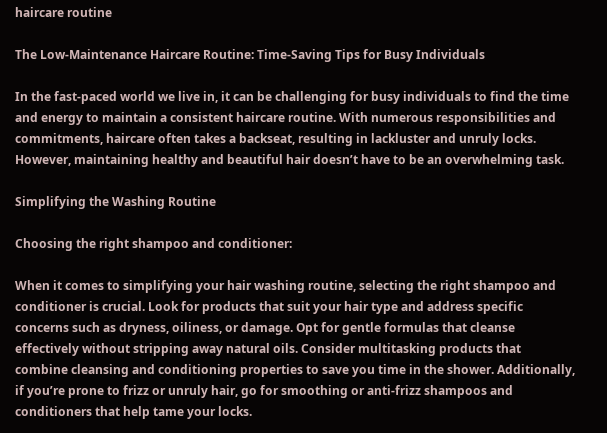haircare routine

The Low-Maintenance Haircare Routine: Time-Saving Tips for Busy Individuals

In the fast-paced world we live in, it can be challenging for busy individuals to find the time and energy to maintain a consistent haircare routine. With numerous responsibilities and commitments, haircare often takes a backseat, resulting in lackluster and unruly locks. However, maintaining healthy and beautiful hair doesn’t have to be an overwhelming task.

Simplifying the Washing Routine

Choosing the right shampoo and conditioner:

When it comes to simplifying your hair washing routine, selecting the right shampoo and conditioner is crucial. Look for products that suit your hair type and address specific concerns such as dryness, oiliness, or damage. Opt for gentle formulas that cleanse effectively without stripping away natural oils. Consider multitasking products that combine cleansing and conditioning properties to save you time in the shower. Additionally, if you’re prone to frizz or unruly hair, go for smoothing or anti-frizz shampoos and conditioners that help tame your locks.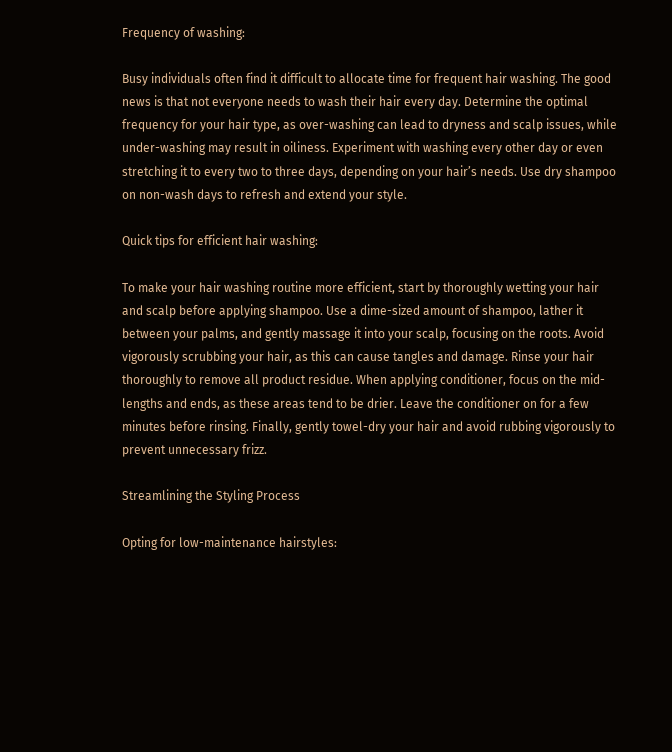Frequency of washing:

Busy individuals often find it difficult to allocate time for frequent hair washing. The good news is that not everyone needs to wash their hair every day. Determine the optimal frequency for your hair type, as over-washing can lead to dryness and scalp issues, while under-washing may result in oiliness. Experiment with washing every other day or even stretching it to every two to three days, depending on your hair’s needs. Use dry shampoo on non-wash days to refresh and extend your style.

Quick tips for efficient hair washing:

To make your hair washing routine more efficient, start by thoroughly wetting your hair and scalp before applying shampoo. Use a dime-sized amount of shampoo, lather it between your palms, and gently massage it into your scalp, focusing on the roots. Avoid vigorously scrubbing your hair, as this can cause tangles and damage. Rinse your hair thoroughly to remove all product residue. When applying conditioner, focus on the mid-lengths and ends, as these areas tend to be drier. Leave the conditioner on for a few minutes before rinsing. Finally, gently towel-dry your hair and avoid rubbing vigorously to prevent unnecessary frizz.

Streamlining the Styling Process

Opting for low-maintenance hairstyles: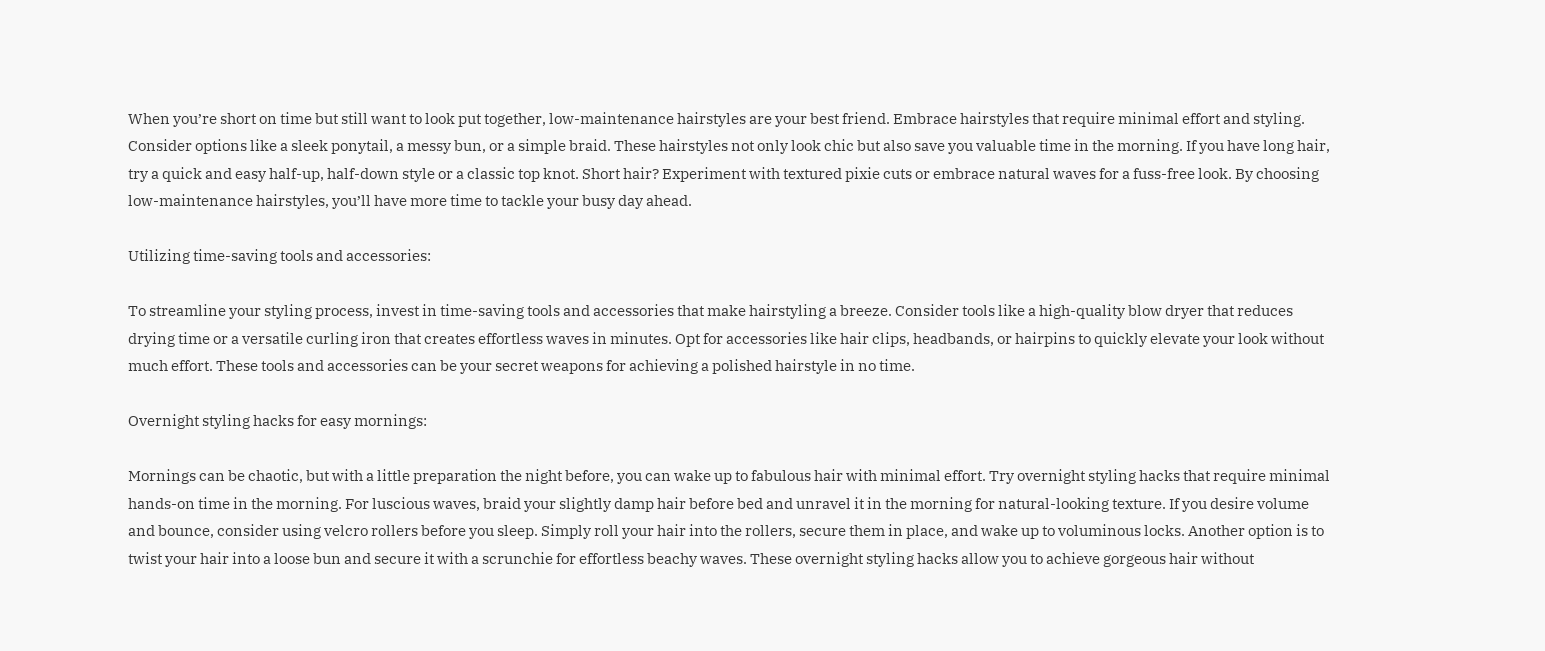When you’re short on time but still want to look put together, low-maintenance hairstyles are your best friend. Embrace hairstyles that require minimal effort and styling. Consider options like a sleek ponytail, a messy bun, or a simple braid. These hairstyles not only look chic but also save you valuable time in the morning. If you have long hair, try a quick and easy half-up, half-down style or a classic top knot. Short hair? Experiment with textured pixie cuts or embrace natural waves for a fuss-free look. By choosing low-maintenance hairstyles, you’ll have more time to tackle your busy day ahead.

Utilizing time-saving tools and accessories:

To streamline your styling process, invest in time-saving tools and accessories that make hairstyling a breeze. Consider tools like a high-quality blow dryer that reduces drying time or a versatile curling iron that creates effortless waves in minutes. Opt for accessories like hair clips, headbands, or hairpins to quickly elevate your look without much effort. These tools and accessories can be your secret weapons for achieving a polished hairstyle in no time.

Overnight styling hacks for easy mornings:

Mornings can be chaotic, but with a little preparation the night before, you can wake up to fabulous hair with minimal effort. Try overnight styling hacks that require minimal hands-on time in the morning. For luscious waves, braid your slightly damp hair before bed and unravel it in the morning for natural-looking texture. If you desire volume and bounce, consider using velcro rollers before you sleep. Simply roll your hair into the rollers, secure them in place, and wake up to voluminous locks. Another option is to twist your hair into a loose bun and secure it with a scrunchie for effortless beachy waves. These overnight styling hacks allow you to achieve gorgeous hair without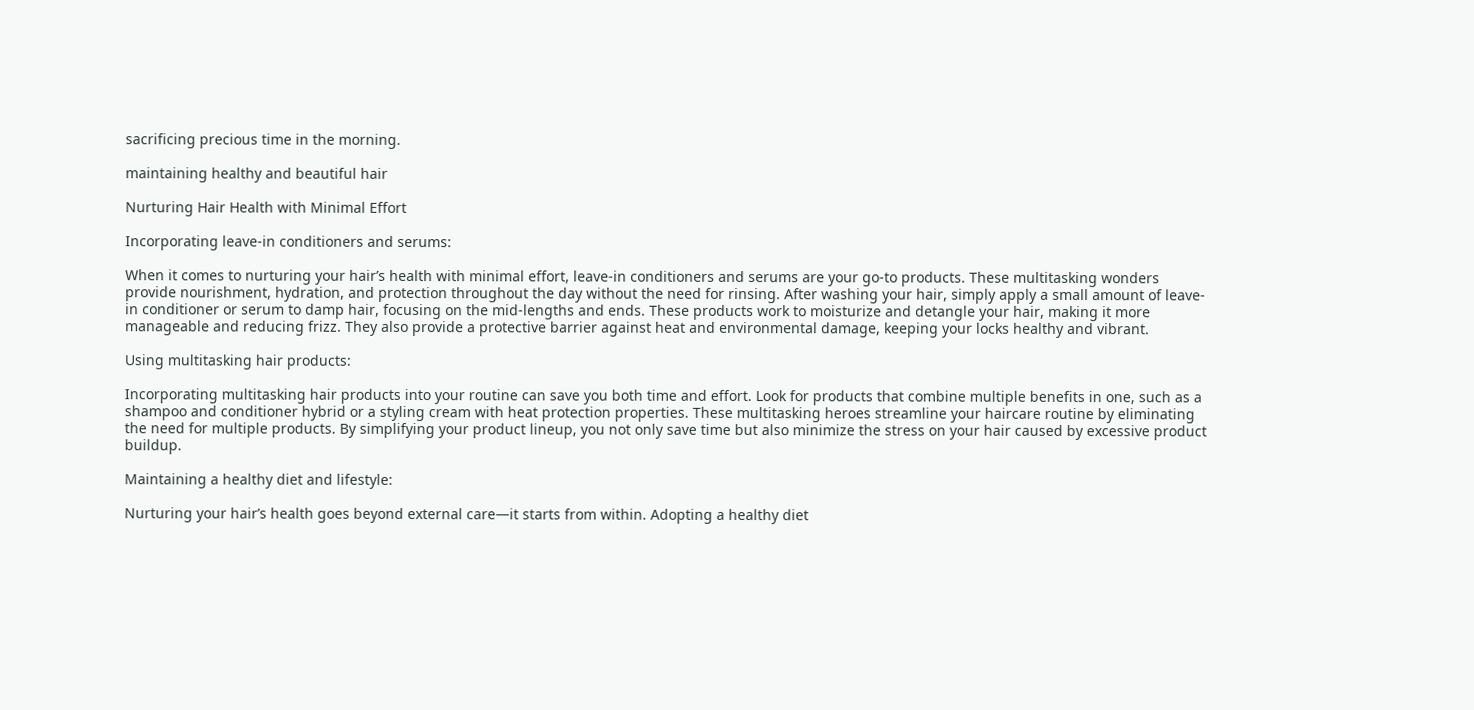sacrificing precious time in the morning.

maintaining healthy and beautiful hair

Nurturing Hair Health with Minimal Effort

Incorporating leave-in conditioners and serums:

When it comes to nurturing your hair’s health with minimal effort, leave-in conditioners and serums are your go-to products. These multitasking wonders provide nourishment, hydration, and protection throughout the day without the need for rinsing. After washing your hair, simply apply a small amount of leave-in conditioner or serum to damp hair, focusing on the mid-lengths and ends. These products work to moisturize and detangle your hair, making it more manageable and reducing frizz. They also provide a protective barrier against heat and environmental damage, keeping your locks healthy and vibrant.

Using multitasking hair products:

Incorporating multitasking hair products into your routine can save you both time and effort. Look for products that combine multiple benefits in one, such as a shampoo and conditioner hybrid or a styling cream with heat protection properties. These multitasking heroes streamline your haircare routine by eliminating the need for multiple products. By simplifying your product lineup, you not only save time but also minimize the stress on your hair caused by excessive product buildup.

Maintaining a healthy diet and lifestyle:

Nurturing your hair’s health goes beyond external care—it starts from within. Adopting a healthy diet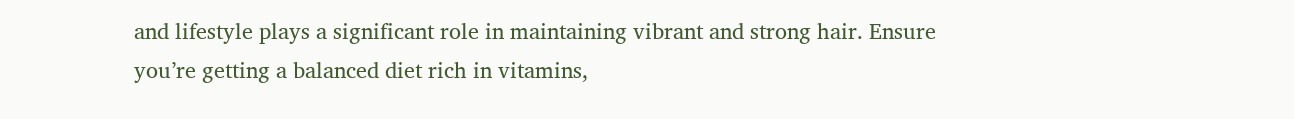and lifestyle plays a significant role in maintaining vibrant and strong hair. Ensure you’re getting a balanced diet rich in vitamins,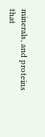minerals, and proteins that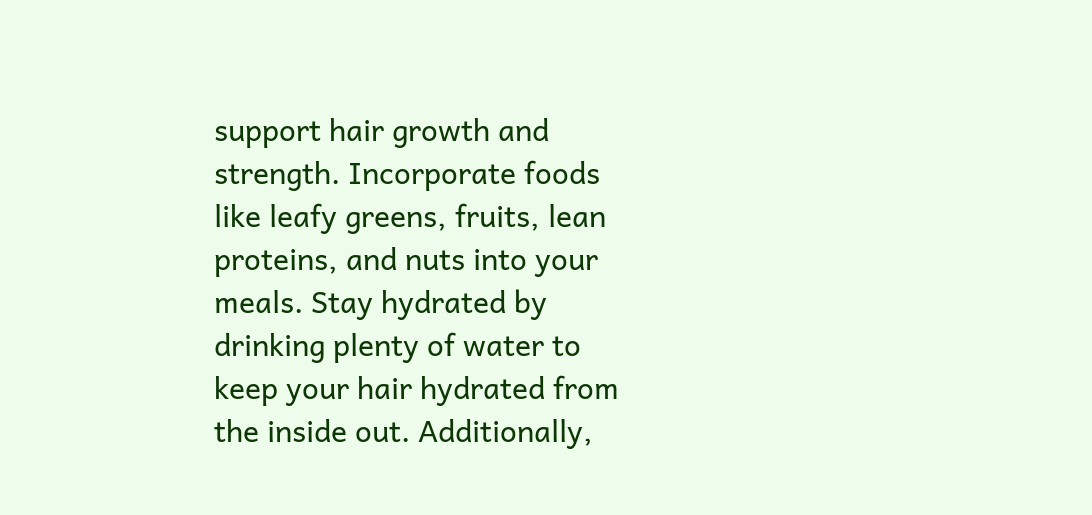support hair growth and strength. Incorporate foods like leafy greens, fruits, lean proteins, and nuts into your meals. Stay hydrated by drinking plenty of water to keep your hair hydrated from the inside out. Additionally,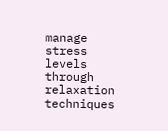manage stress levels through relaxation techniques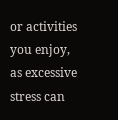or activities you enjoy, as excessive stress can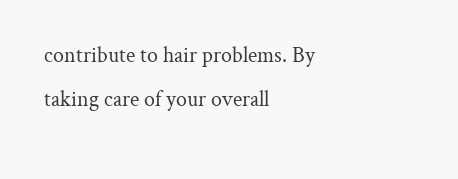contribute to hair problems. By taking care of your overall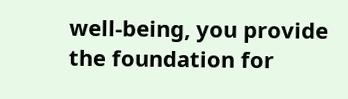well-being, you provide the foundation for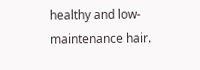healthy and low-maintenance hair.